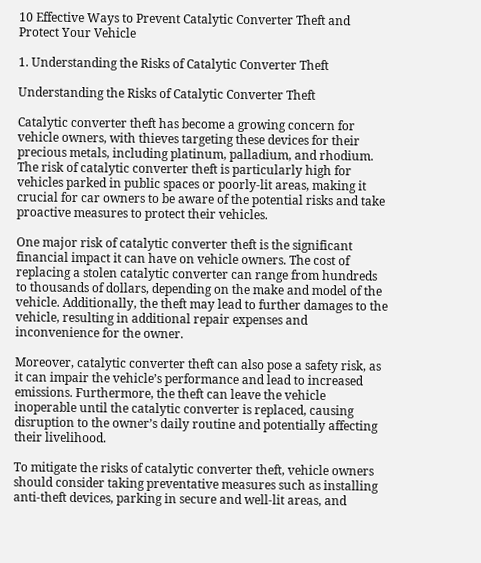10 Effective Ways to Prevent Catalytic Converter Theft and Protect Your Vehicle

1. Understanding the Risks of Catalytic Converter Theft

Understanding the Risks of Catalytic Converter Theft

Catalytic converter theft has become a growing concern for vehicle owners, with thieves targeting these devices for their precious metals, including platinum, palladium, and rhodium. The risk of catalytic converter theft is particularly high for vehicles parked in public spaces or poorly-lit areas, making it crucial for car owners to be aware of the potential risks and take proactive measures to protect their vehicles.

One major risk of catalytic converter theft is the significant financial impact it can have on vehicle owners. The cost of replacing a stolen catalytic converter can range from hundreds to thousands of dollars, depending on the make and model of the vehicle. Additionally, the theft may lead to further damages to the vehicle, resulting in additional repair expenses and inconvenience for the owner.

Moreover, catalytic converter theft can also pose a safety risk, as it can impair the vehicle’s performance and lead to increased emissions. Furthermore, the theft can leave the vehicle inoperable until the catalytic converter is replaced, causing disruption to the owner’s daily routine and potentially affecting their livelihood.

To mitigate the risks of catalytic converter theft, vehicle owners should consider taking preventative measures such as installing anti-theft devices, parking in secure and well-lit areas, and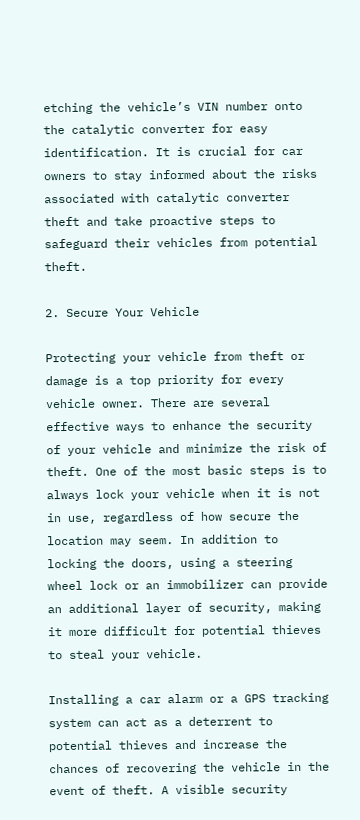etching the vehicle’s VIN number onto the catalytic converter for easy identification. It is crucial for car owners to stay informed about the risks associated with catalytic converter theft and take proactive steps to safeguard their vehicles from potential theft.

2. Secure Your Vehicle

Protecting your vehicle from theft or damage is a top priority for every vehicle owner. There are several effective ways to enhance the security of your vehicle and minimize the risk of theft. One of the most basic steps is to always lock your vehicle when it is not in use, regardless of how secure the location may seem. In addition to locking the doors, using a steering wheel lock or an immobilizer can provide an additional layer of security, making it more difficult for potential thieves to steal your vehicle.

Installing a car alarm or a GPS tracking system can act as a deterrent to potential thieves and increase the chances of recovering the vehicle in the event of theft. A visible security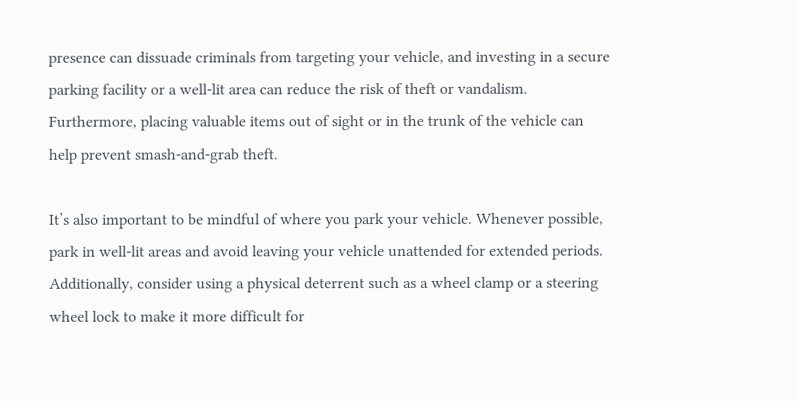presence can dissuade criminals from targeting your vehicle, and investing in a secure parking facility or a well-lit area can reduce the risk of theft or vandalism. Furthermore, placing valuable items out of sight or in the trunk of the vehicle can help prevent smash-and-grab theft.

It’s also important to be mindful of where you park your vehicle. Whenever possible, park in well-lit areas and avoid leaving your vehicle unattended for extended periods. Additionally, consider using a physical deterrent such as a wheel clamp or a steering wheel lock to make it more difficult for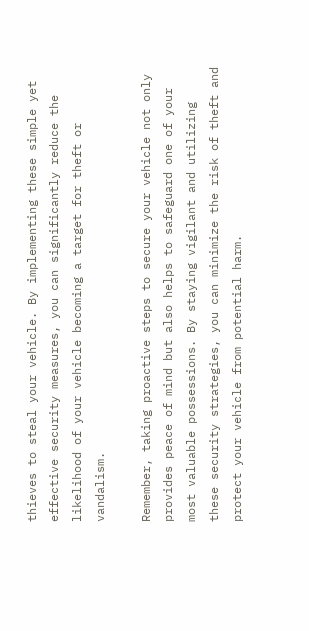thieves to steal your vehicle. By implementing these simple yet effective security measures, you can significantly reduce the likelihood of your vehicle becoming a target for theft or vandalism.

Remember, taking proactive steps to secure your vehicle not only provides peace of mind but also helps to safeguard one of your most valuable possessions. By staying vigilant and utilizing these security strategies, you can minimize the risk of theft and protect your vehicle from potential harm.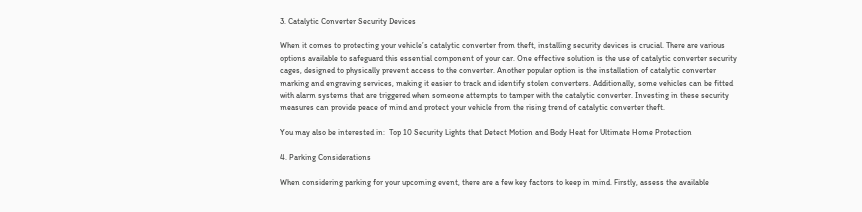3. Catalytic Converter Security Devices

When it comes to protecting your vehicle’s catalytic converter from theft, installing security devices is crucial. There are various options available to safeguard this essential component of your car. One effective solution is the use of catalytic converter security cages, designed to physically prevent access to the converter. Another popular option is the installation of catalytic converter marking and engraving services, making it easier to track and identify stolen converters. Additionally, some vehicles can be fitted with alarm systems that are triggered when someone attempts to tamper with the catalytic converter. Investing in these security measures can provide peace of mind and protect your vehicle from the rising trend of catalytic converter theft.

You may also be interested in:  Top 10 Security Lights that Detect Motion and Body Heat for Ultimate Home Protection

4. Parking Considerations

When considering parking for your upcoming event, there are a few key factors to keep in mind. Firstly, assess the available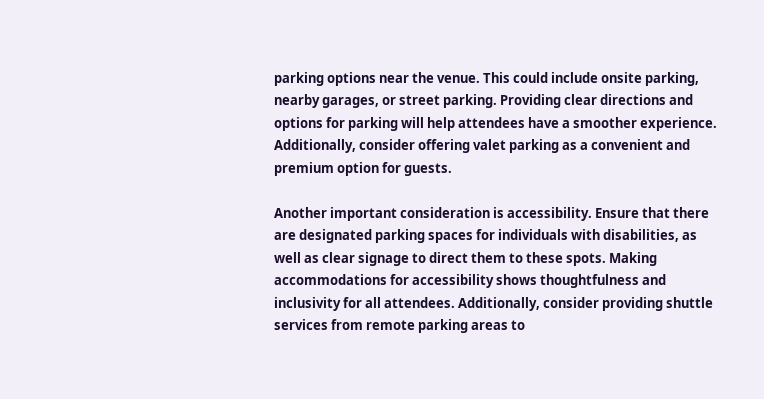parking options near the venue. This could include onsite parking, nearby garages, or street parking. Providing clear directions and options for parking will help attendees have a smoother experience. Additionally, consider offering valet parking as a convenient and premium option for guests.

Another important consideration is accessibility. Ensure that there are designated parking spaces for individuals with disabilities, as well as clear signage to direct them to these spots. Making accommodations for accessibility shows thoughtfulness and inclusivity for all attendees. Additionally, consider providing shuttle services from remote parking areas to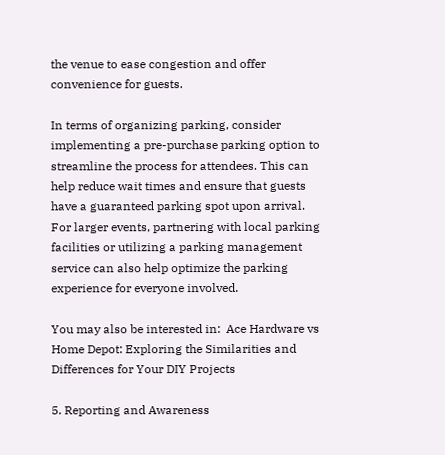the venue to ease congestion and offer convenience for guests.

In terms of organizing parking, consider implementing a pre-purchase parking option to streamline the process for attendees. This can help reduce wait times and ensure that guests have a guaranteed parking spot upon arrival. For larger events, partnering with local parking facilities or utilizing a parking management service can also help optimize the parking experience for everyone involved.

You may also be interested in:  Ace Hardware vs Home Depot: Exploring the Similarities and Differences for Your DIY Projects

5. Reporting and Awareness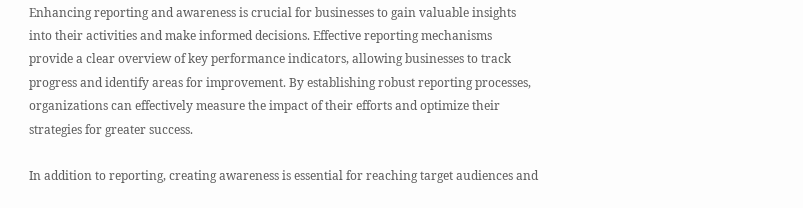Enhancing reporting and awareness is crucial for businesses to gain valuable insights into their activities and make informed decisions. Effective reporting mechanisms provide a clear overview of key performance indicators, allowing businesses to track progress and identify areas for improvement. By establishing robust reporting processes, organizations can effectively measure the impact of their efforts and optimize their strategies for greater success.

In addition to reporting, creating awareness is essential for reaching target audiences and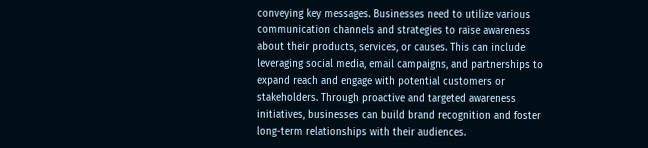conveying key messages. Businesses need to utilize various communication channels and strategies to raise awareness about their products, services, or causes. This can include leveraging social media, email campaigns, and partnerships to expand reach and engage with potential customers or stakeholders. Through proactive and targeted awareness initiatives, businesses can build brand recognition and foster long-term relationships with their audiences.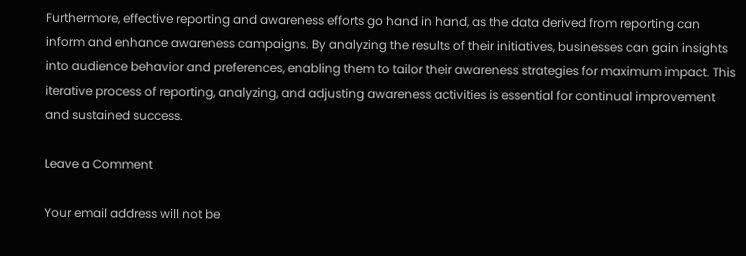Furthermore, effective reporting and awareness efforts go hand in hand, as the data derived from reporting can inform and enhance awareness campaigns. By analyzing the results of their initiatives, businesses can gain insights into audience behavior and preferences, enabling them to tailor their awareness strategies for maximum impact. This iterative process of reporting, analyzing, and adjusting awareness activities is essential for continual improvement and sustained success.

Leave a Comment

Your email address will not be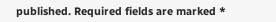published. Required fields are marked *